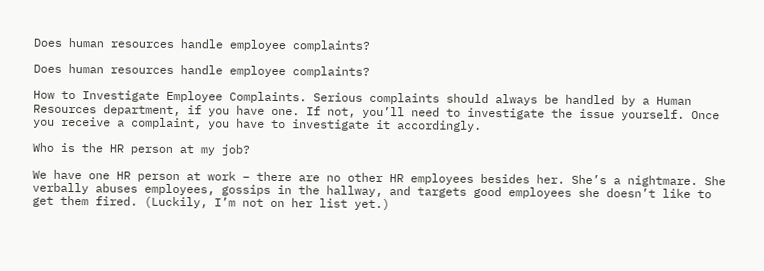Does human resources handle employee complaints?

Does human resources handle employee complaints?

How to Investigate Employee Complaints. Serious complaints should always be handled by a Human Resources department, if you have one. If not, you’ll need to investigate the issue yourself. Once you receive a complaint, you have to investigate it accordingly.

Who is the HR person at my job?

We have one HR person at work – there are no other HR employees besides her. She’s a nightmare. She verbally abuses employees, gossips in the hallway, and targets good employees she doesn’t like to get them fired. (Luckily, I’m not on her list yet.)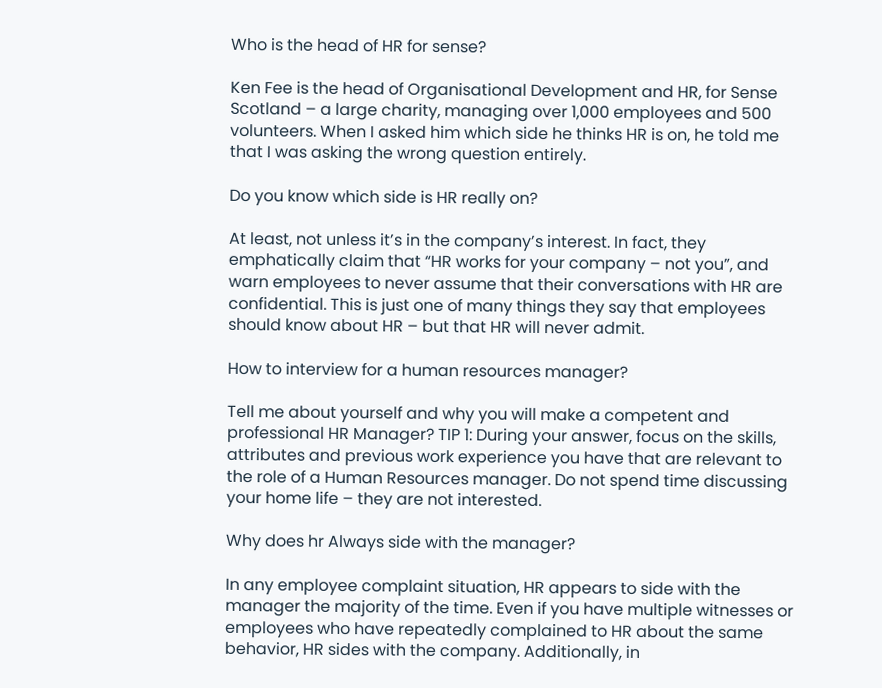Who is the head of HR for sense?

Ken Fee is the head of Organisational Development and HR, for Sense Scotland – a large charity, managing over 1,000 employees and 500 volunteers. When I asked him which side he thinks HR is on, he told me that I was asking the wrong question entirely.

Do you know which side is HR really on?

At least, not unless it’s in the company’s interest. In fact, they emphatically claim that “HR works for your company – not you”, and warn employees to never assume that their conversations with HR are confidential. This is just one of many things they say that employees should know about HR – but that HR will never admit.

How to interview for a human resources manager?

Tell me about yourself and why you will make a competent and professional HR Manager? TIP 1: During your answer, focus on the skills, attributes and previous work experience you have that are relevant to the role of a Human Resources manager. Do not spend time discussing your home life – they are not interested.

Why does hr Always side with the manager?

In any employee complaint situation, HR appears to side with the manager the majority of the time. Even if you have multiple witnesses or employees who have repeatedly complained to HR about the same behavior, HR sides with the company. Additionally, in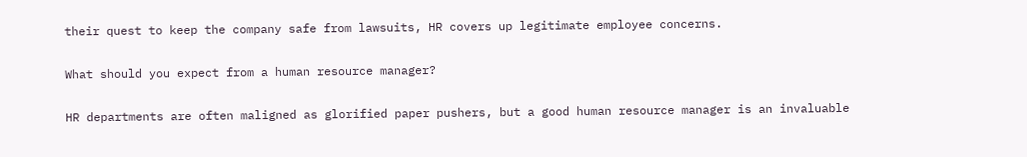their quest to keep the company safe from lawsuits, HR covers up legitimate employee concerns.

What should you expect from a human resource manager?

HR departments are often maligned as glorified paper pushers, but a good human resource manager is an invaluable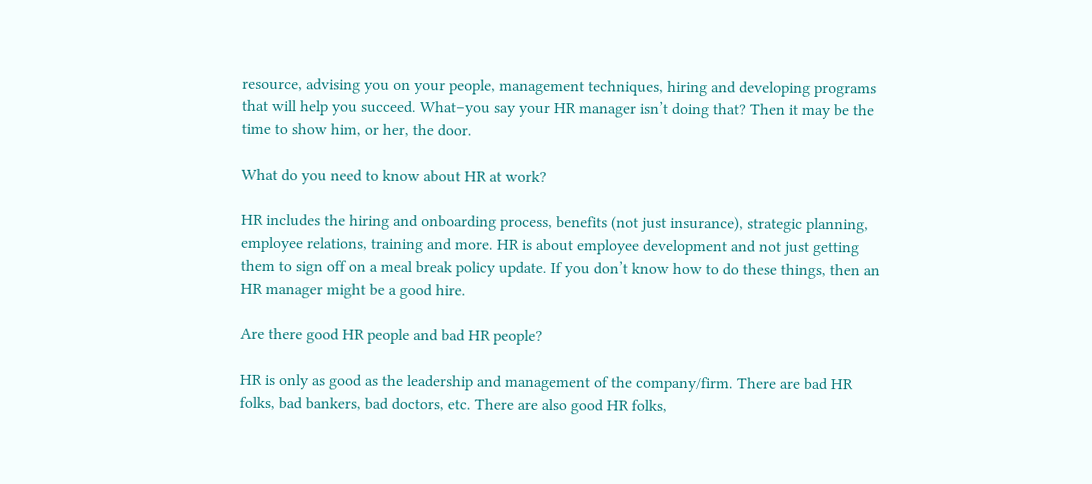resource, advising you on your people, management techniques, hiring and developing programs that will help you succeed. What–you say your HR manager isn’t doing that? Then it may be the time to show him, or her, the door.

What do you need to know about HR at work?

HR includes the hiring and onboarding process, benefits (not just insurance), strategic planning, employee relations, training and more. HR is about employee development and not just getting them to sign off on a meal break policy update. If you don’t know how to do these things, then an HR manager might be a good hire.

Are there good HR people and bad HR people?

HR is only as good as the leadership and management of the company/firm. There are bad HR folks, bad bankers, bad doctors, etc. There are also good HR folks,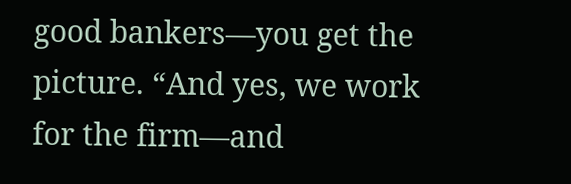good bankers—you get the picture. “And yes, we work for the firm—and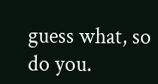guess what, so do you.